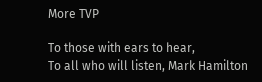More TVP

To those with ears to hear,
To all who will listen, Mark Hamilton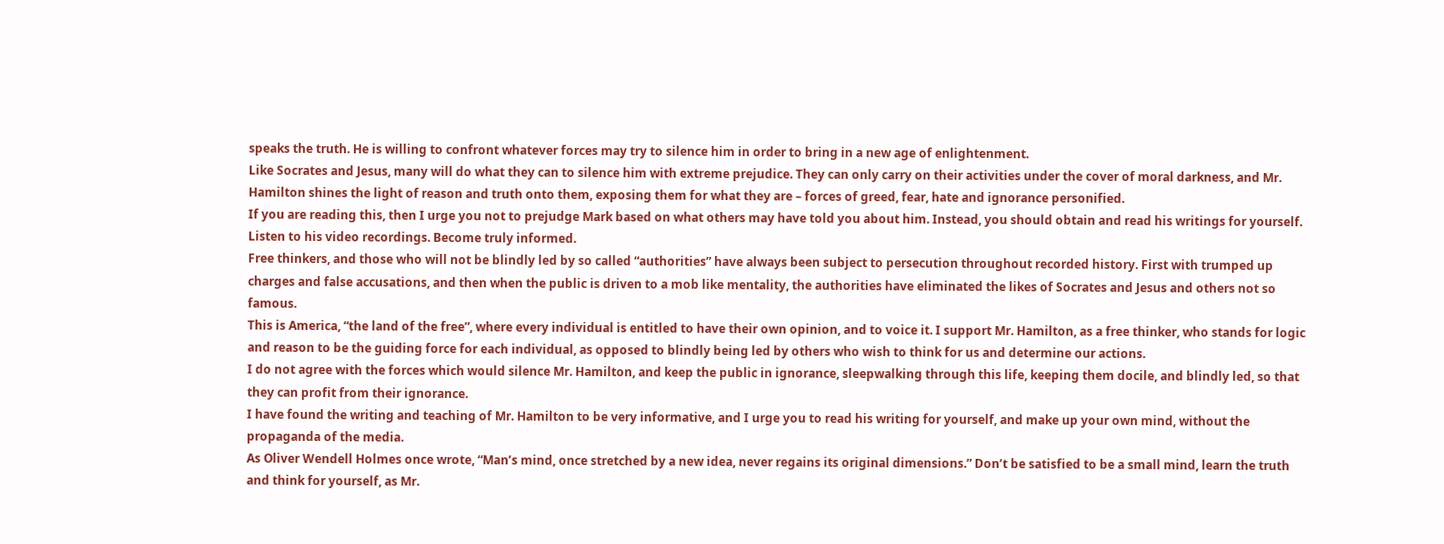speaks the truth. He is willing to confront whatever forces may try to silence him in order to bring in a new age of enlightenment.
Like Socrates and Jesus, many will do what they can to silence him with extreme prejudice. They can only carry on their activities under the cover of moral darkness, and Mr. Hamilton shines the light of reason and truth onto them, exposing them for what they are – forces of greed, fear, hate and ignorance personified.
If you are reading this, then I urge you not to prejudge Mark based on what others may have told you about him. Instead, you should obtain and read his writings for yourself. Listen to his video recordings. Become truly informed.
Free thinkers, and those who will not be blindly led by so called “authorities” have always been subject to persecution throughout recorded history. First with trumped up charges and false accusations, and then when the public is driven to a mob like mentality, the authorities have eliminated the likes of Socrates and Jesus and others not so famous.
This is America, “the land of the free”, where every individual is entitled to have their own opinion, and to voice it. I support Mr. Hamilton, as a free thinker, who stands for logic and reason to be the guiding force for each individual, as opposed to blindly being led by others who wish to think for us and determine our actions.
I do not agree with the forces which would silence Mr. Hamilton, and keep the public in ignorance, sleepwalking through this life, keeping them docile, and blindly led, so that they can profit from their ignorance.
I have found the writing and teaching of Mr. Hamilton to be very informative, and I urge you to read his writing for yourself, and make up your own mind, without the propaganda of the media.
As Oliver Wendell Holmes once wrote, “Man’s mind, once stretched by a new idea, never regains its original dimensions.” Don’t be satisfied to be a small mind, learn the truth and think for yourself, as Mr.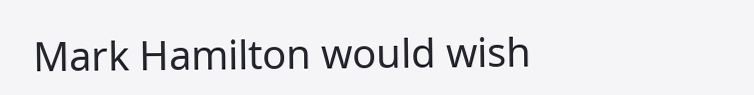Mark Hamilton would wish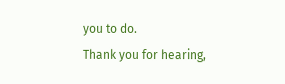you to do.
Thank you for hearing,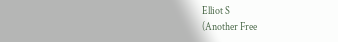Elliot S
(Another Free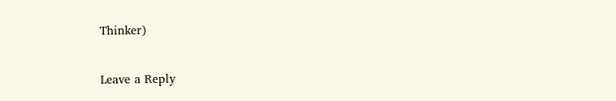Thinker)


Leave a Reply